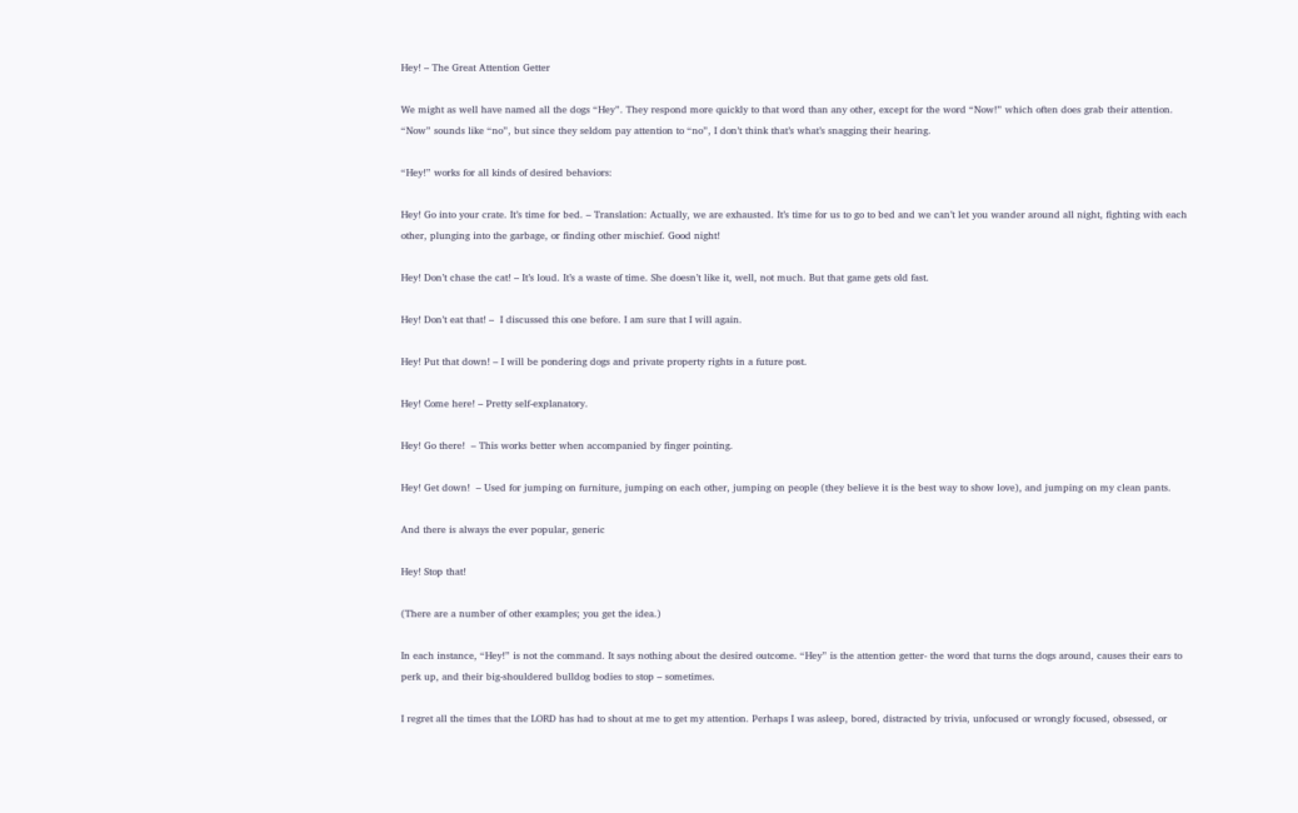Hey! – The Great Attention Getter

We might as well have named all the dogs “Hey”. They respond more quickly to that word than any other, except for the word “Now!” which often does grab their attention. “Now” sounds like “no”, but since they seldom pay attention to “no”, I don’t think that’s what’s snagging their hearing.

“Hey!” works for all kinds of desired behaviors:

Hey! Go into your crate. It’s time for bed. – Translation: Actually, we are exhausted. It’s time for us to go to bed and we can’t let you wander around all night, fighting with each other, plunging into the garbage, or finding other mischief. Good night!

Hey! Don’t chase the cat! – It’s loud. It’s a waste of time. She doesn’t like it, well, not much. But that game gets old fast.

Hey! Don’t eat that! –  I discussed this one before. I am sure that I will again.

Hey! Put that down! – I will be pondering dogs and private property rights in a future post.

Hey! Come here! – Pretty self-explanatory.

Hey! Go there!  – This works better when accompanied by finger pointing.

Hey! Get down!  – Used for jumping on furniture, jumping on each other, jumping on people (they believe it is the best way to show love), and jumping on my clean pants.

And there is always the ever popular, generic

Hey! Stop that!

(There are a number of other examples; you get the idea.)

In each instance, “Hey!” is not the command. It says nothing about the desired outcome. “Hey” is the attention getter- the word that turns the dogs around, causes their ears to perk up, and their big-shouldered bulldog bodies to stop – sometimes.

I regret all the times that the LORD has had to shout at me to get my attention. Perhaps I was asleep, bored, distracted by trivia, unfocused or wrongly focused, obsessed, or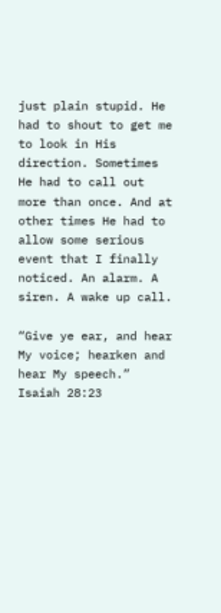just plain stupid. He had to shout to get me to look in His direction. Sometimes He had to call out more than once. And at other times He had to allow some serious event that I finally noticed. An alarm. A siren. A wake up call.

“Give ye ear, and hear My voice; hearken and hear My speech.” Isaiah 28:23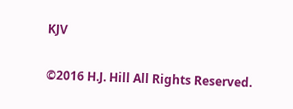KJV

©2016 H.J. Hill All Rights Reserved.